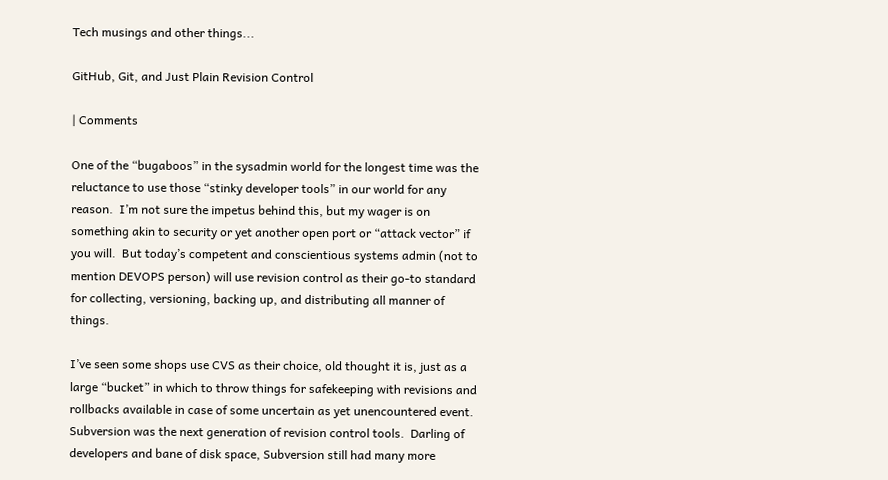Tech musings and other things...

GitHub, Git, and Just Plain Revision Control

| Comments

One of the “bugaboos” in the sysadmin world for the longest time was the reluctance to use those “stinky developer tools” in our world for any reason.  I’m not sure the impetus behind this, but my wager is on something akin to security or yet another open port or “attack vector” if you will.  But today’s competent and conscientious systems admin (not to mention DEVOPS person) will use revision control as their go-to standard for collecting, versioning, backing up, and distributing all manner of things.

I’ve seen some shops use CVS as their choice, old thought it is, just as a large “bucket” in which to throw things for safekeeping with revisions and rollbacks available in case of some uncertain as yet unencountered event.  Subversion was the next generation of revision control tools.  Darling of developers and bane of disk space, Subversion still had many more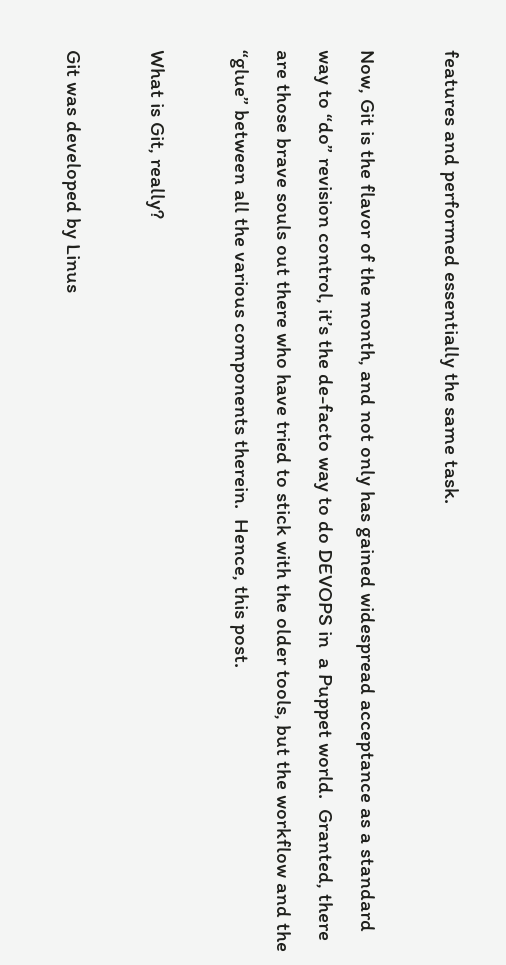features and performed essentially the same task.

Now, Git is the flavor of the month, and not only has gained widespread acceptance as a standard way to “do” revision control, it’s the de-facto way to do DEVOPS in  a Puppet world.  Granted, there are those brave souls out there who have tried to stick with the older tools, but the workflow and the “glue” between all the various components therein.  Hence, this post.

What is Git, really?

Git was developed by Linus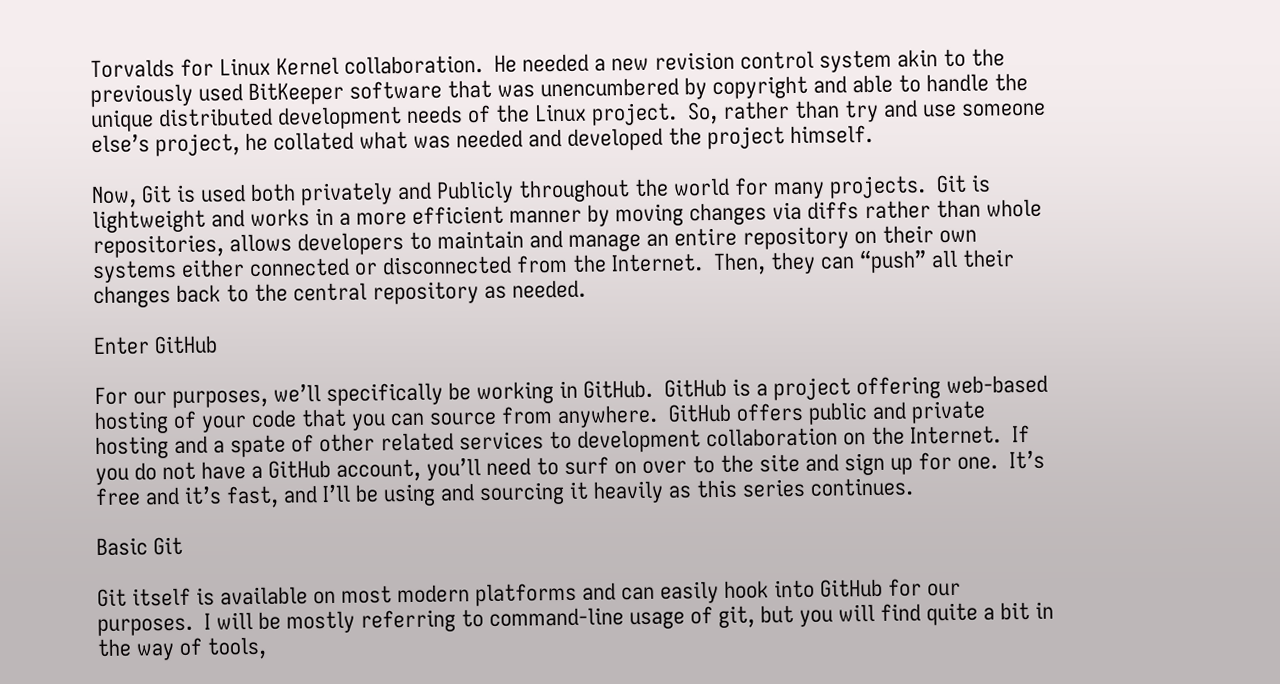Torvalds for Linux Kernel collaboration.  He needed a new revision control system akin to the previously used BitKeeper software that was unencumbered by copyright and able to handle the unique distributed development needs of the Linux project.  So, rather than try and use someone else’s project, he collated what was needed and developed the project himself.

Now, Git is used both privately and Publicly throughout the world for many projects.  Git is lightweight and works in a more efficient manner by moving changes via diffs rather than whole repositories, allows developers to maintain and manage an entire repository on their own systems either connected or disconnected from the Internet.  Then, they can “push” all their changes back to the central repository as needed.

Enter GitHub

For our purposes, we’ll specifically be working in GitHub.  GitHub is a project offering web-based hosting of your code that you can source from anywhere.  GitHub offers public and private hosting and a spate of other related services to development collaboration on the Internet.  If you do not have a GitHub account, you’ll need to surf on over to the site and sign up for one.  It’s free and it’s fast, and I’ll be using and sourcing it heavily as this series continues.

Basic Git

Git itself is available on most modern platforms and can easily hook into GitHub for our purposes.  I will be mostly referring to command-line usage of git, but you will find quite a bit in the way of tools,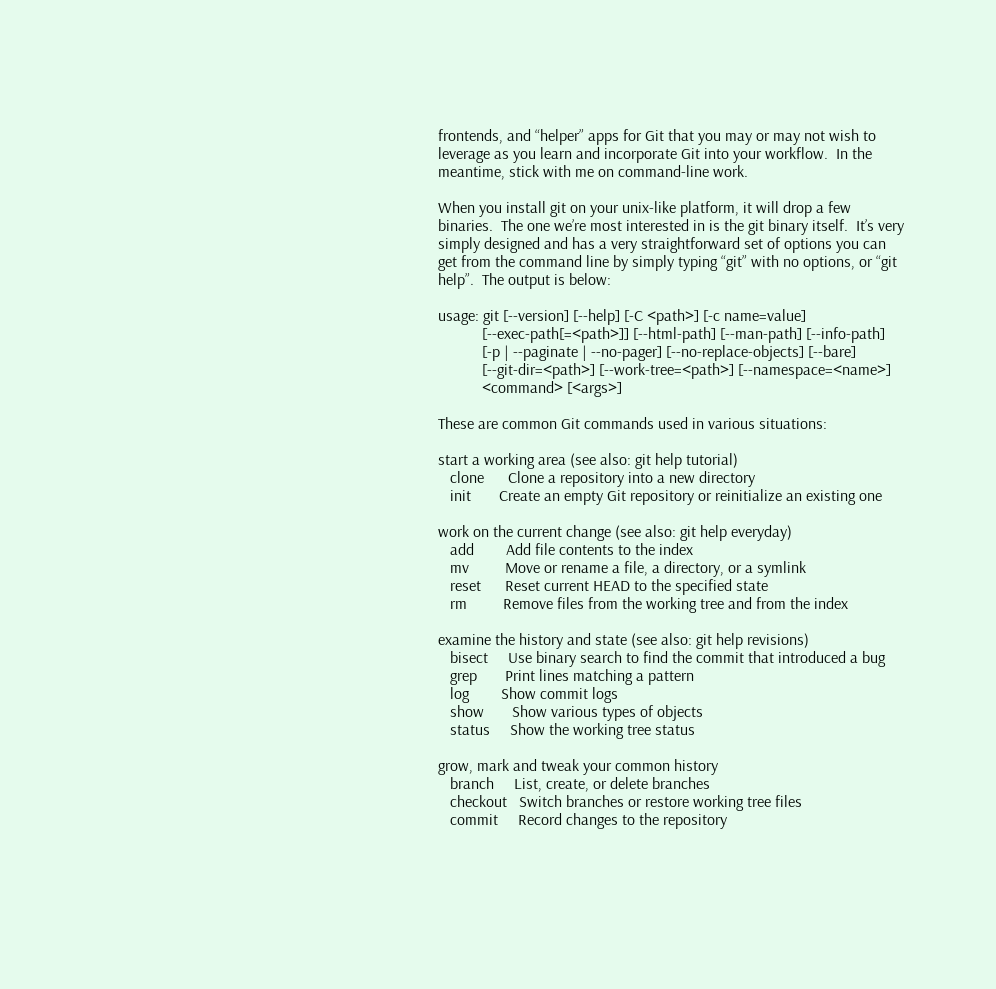frontends, and “helper” apps for Git that you may or may not wish to leverage as you learn and incorporate Git into your workflow.  In the meantime, stick with me on command-line work.

When you install git on your unix-like platform, it will drop a few binaries.  The one we’re most interested in is the git binary itself.  It’s very simply designed and has a very straightforward set of options you can get from the command line by simply typing “git” with no options, or “git help”.  The output is below:

usage: git [--version] [--help] [-C <path>] [-c name=value]
           [--exec-path[=<path>]] [--html-path] [--man-path] [--info-path]
           [-p | --paginate | --no-pager] [--no-replace-objects] [--bare]
           [--git-dir=<path>] [--work-tree=<path>] [--namespace=<name>]
           <command> [<args>]

These are common Git commands used in various situations:

start a working area (see also: git help tutorial)
   clone      Clone a repository into a new directory
   init       Create an empty Git repository or reinitialize an existing one

work on the current change (see also: git help everyday)
   add        Add file contents to the index
   mv         Move or rename a file, a directory, or a symlink
   reset      Reset current HEAD to the specified state
   rm         Remove files from the working tree and from the index

examine the history and state (see also: git help revisions)
   bisect     Use binary search to find the commit that introduced a bug
   grep       Print lines matching a pattern
   log        Show commit logs
   show       Show various types of objects
   status     Show the working tree status

grow, mark and tweak your common history
   branch     List, create, or delete branches
   checkout   Switch branches or restore working tree files
   commit     Record changes to the repository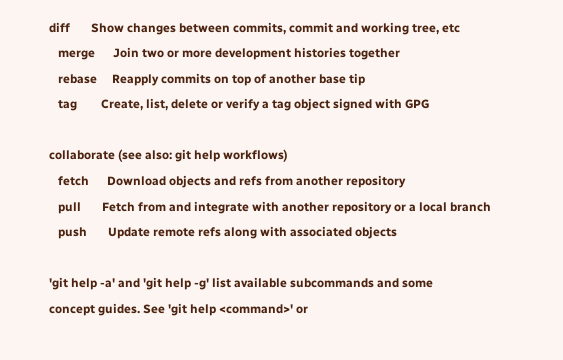diff       Show changes between commits, commit and working tree, etc
   merge      Join two or more development histories together
   rebase     Reapply commits on top of another base tip
   tag        Create, list, delete or verify a tag object signed with GPG

collaborate (see also: git help workflows)
   fetch      Download objects and refs from another repository
   pull       Fetch from and integrate with another repository or a local branch
   push       Update remote refs along with associated objects

'git help -a' and 'git help -g' list available subcommands and some
concept guides. See 'git help <command>' or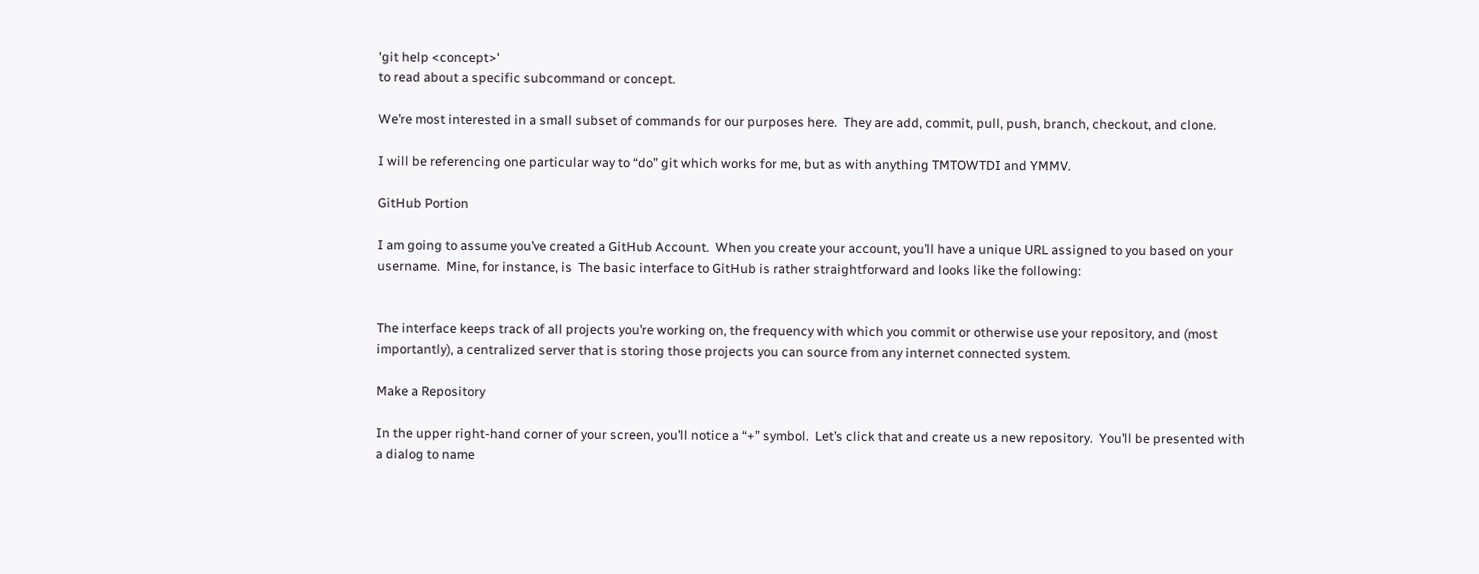'git help <concept>'
to read about a specific subcommand or concept.

We’re most interested in a small subset of commands for our purposes here.  They are add, commit, pull, push, branch, checkout, and clone.

I will be referencing one particular way to “do” git which works for me, but as with anything TMTOWTDI and YMMV.

GitHub Portion

I am going to assume you’ve created a GitHub Account.  When you create your account, you’ll have a unique URL assigned to you based on your username.  Mine, for instance, is  The basic interface to GitHub is rather straightforward and looks like the following:


The interface keeps track of all projects you’re working on, the frequency with which you commit or otherwise use your repository, and (most importantly), a centralized server that is storing those projects you can source from any internet connected system.

Make a Repository

In the upper right-hand corner of your screen, you’ll notice a “+” symbol.  Let’s click that and create us a new repository.  You’ll be presented with a dialog to name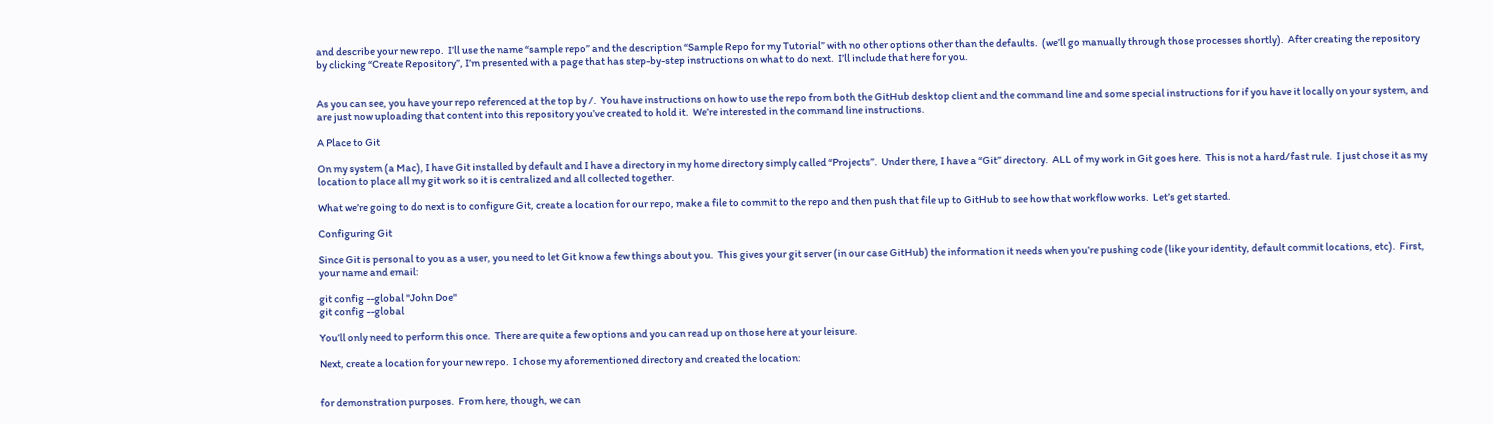and describe your new repo.  I’ll use the name “sample repo” and the description “Sample Repo for my Tutorial” with no other options other than the defaults.  (we’ll go manually through those processes shortly).  After creating the repository by clicking “Create Repository”, I’m presented with a page that has step-by-step instructions on what to do next.  I’ll include that here for you.


As you can see, you have your repo referenced at the top by /.  You have instructions on how to use the repo from both the GitHub desktop client and the command line and some special instructions for if you have it locally on your system, and are just now uploading that content into this repository you’ve created to hold it.  We’re interested in the command line instructions.

A Place to Git

On my system (a Mac), I have Git installed by default and I have a directory in my home directory simply called “Projects”.  Under there, I have a “Git” directory.  ALL of my work in Git goes here.  This is not a hard/fast rule.  I just chose it as my location to place all my git work so it is centralized and all collected together.

What we’re going to do next is to configure Git, create a location for our repo, make a file to commit to the repo and then push that file up to GitHub to see how that workflow works.  Let’s get started.

Configuring Git

Since Git is personal to you as a user, you need to let Git know a few things about you.  This gives your git server (in our case GitHub) the information it needs when you’re pushing code (like your identity, default commit locations, etc).  First, your name and email:

git config --global "John Doe"
git config --global

You’ll only need to perform this once.  There are quite a few options and you can read up on those here at your leisure.

Next, create a location for your new repo.  I chose my aforementioned directory and created the location:


for demonstration purposes.  From here, though, we can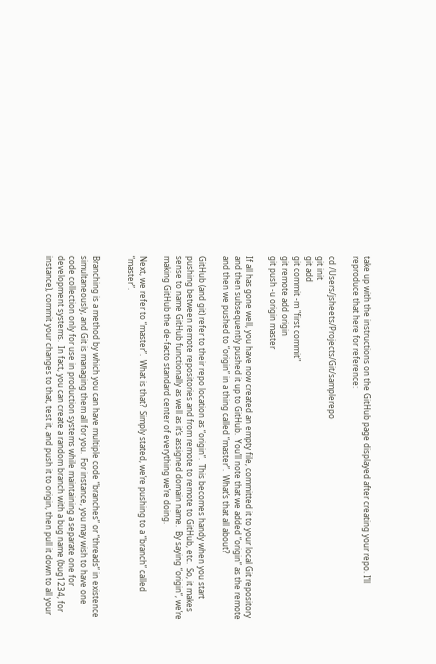take up with the instructions on the GitHub page displayed after creating your repo. I’ll reproduce that here for reference:

cd /Users/jsheets/Projects/Git/samplerepo
git init
git add
git commit -m "first commit"
git remote add origin
git push -u origin master

If all has gone well, you have now created an empty file, committed it to your local Git repository and then subsequently pushed it up to GitHub.  You’ll note that we added “origin” as the remote and then we pushed to “origin” in a thing called “master”.  What’s that all about?

GitHub (and git) refer to their repo location as “origin”.  This becomes handy when you start pushing between remote repositories and from remote to remote to GitHub, etc.  So, it makes sense to name GitHub functionally as well as it’s assigned domain name.  By saying “origin”, we’re making GitHub the de-facto standard center of everything we’re doing.

Next, we refer to “master”.  What is that?  Simply stated, we’re pushing to a “branch” called “master”.


Branching is a method by which you can have multiple code “branches” or “threads” in existence simultaneously, and Git is managing them all for you.  For instance, you may wish to have one code collection only for use in production systems while maintaining a separate one for development systems.  In fact, you can create a random branch with a bug name (bug1234, for instance), commit your changes to that, test it, and push it to origin, then pull it down to all your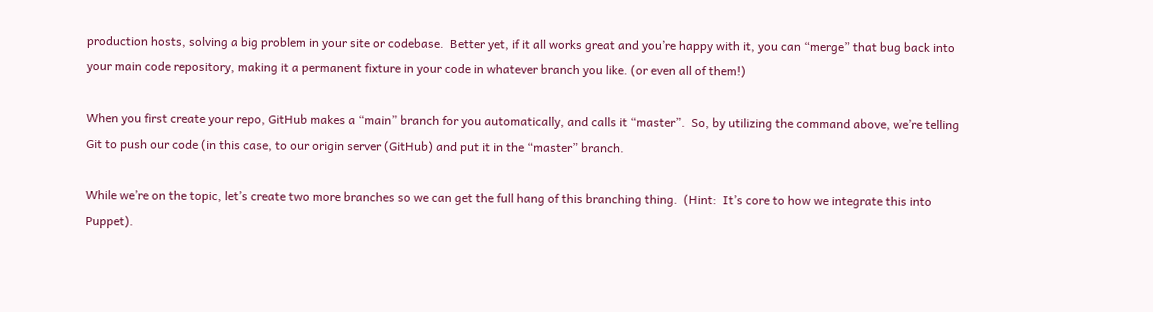production hosts, solving a big problem in your site or codebase.  Better yet, if it all works great and you’re happy with it, you can “merge” that bug back into your main code repository, making it a permanent fixture in your code in whatever branch you like. (or even all of them!)

When you first create your repo, GitHub makes a “main” branch for you automatically, and calls it “master”.  So, by utilizing the command above, we’re telling Git to push our code (in this case, to our origin server (GitHub) and put it in the “master” branch.

While we’re on the topic, let’s create two more branches so we can get the full hang of this branching thing.  (Hint:  It’s core to how we integrate this into Puppet).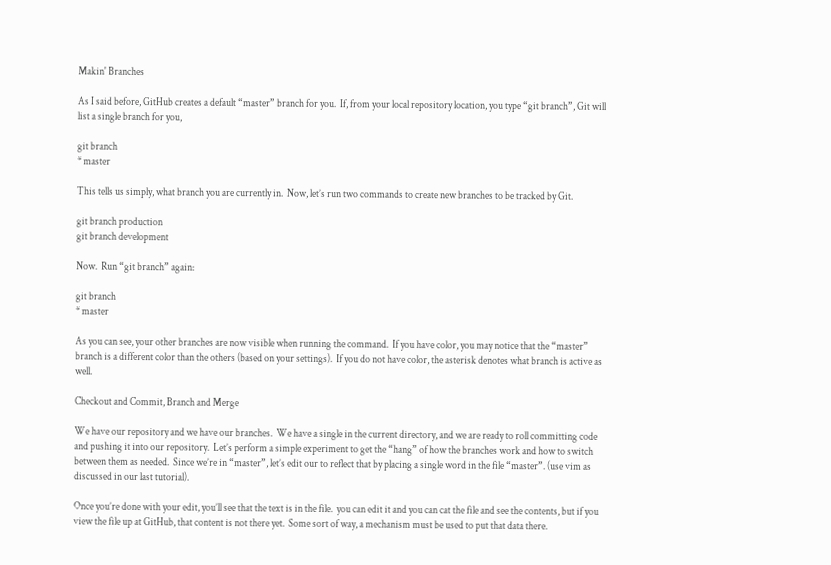Makin' Branches

As I said before, GitHub creates a default “master” branch for you.  If, from your local repository location, you type “git branch”, Git will list a single branch for you,

git branch
* master

This tells us simply, what branch you are currently in.  Now, let’s run two commands to create new branches to be tracked by Git.

git branch production
git branch development

Now.  Run “git branch” again:

git branch
* master

As you can see, your other branches are now visible when running the command.  If you have color, you may notice that the “master” branch is a different color than the others (based on your settings).  If you do not have color, the asterisk denotes what branch is active as well.

Checkout and Commit, Branch and Merge

We have our repository and we have our branches.  We have a single in the current directory, and we are ready to roll committing code and pushing it into our repository.  Let’s perform a simple experiment to get the “hang” of how the branches work and how to switch between them as needed.  Since we’re in “master”, let’s edit our to reflect that by placing a single word in the file “master”. (use vim as discussed in our last tutorial).

Once you’re done with your edit, you’ll see that the text is in the file.  you can edit it and you can cat the file and see the contents, but if you view the file up at GitHub, that content is not there yet.  Some sort of way, a mechanism must be used to put that data there.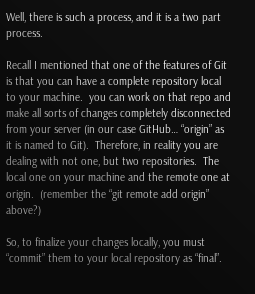Well, there is such a process, and it is a two part process.

Recall I mentioned that one of the features of Git is that you can have a complete repository local to your machine.  you can work on that repo and make all sorts of changes completely disconnected from your server (in our case GitHub… “origin” as it is named to Git).  Therefore, in reality you are dealing with not one, but two repositories.  The local one on your machine and the remote one at origin.  (remember the “git remote add origin” above?)

So, to finalize your changes locally, you must “commit” them to your local repository as “final”.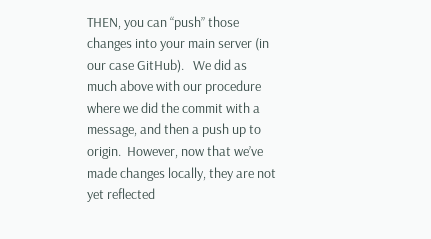THEN, you can “push” those changes into your main server (in our case GitHub).   We did as much above with our procedure where we did the commit with a message, and then a push up to origin.  However, now that we’ve made changes locally, they are not yet reflected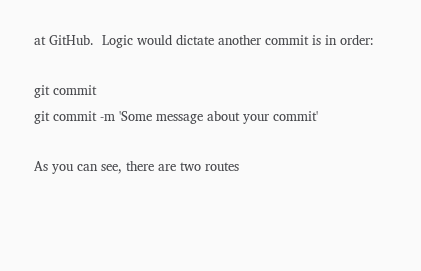at GitHub.  Logic would dictate another commit is in order:

git commit
git commit -m 'Some message about your commit'

As you can see, there are two routes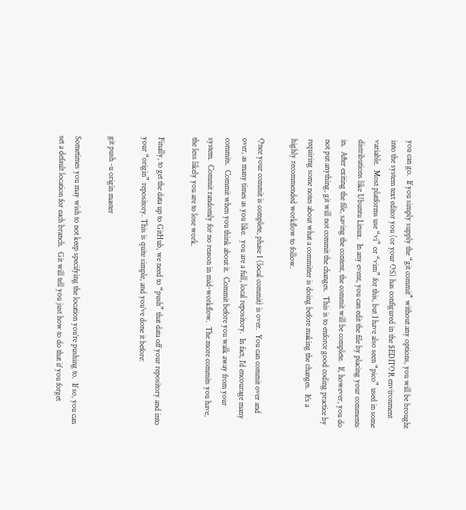you can go.  If you simply supply the “git commit” without any options, you will be brought into the system text editor you (or your OS) has configured in the $EDITOR environment variable.  Most platforms use “vi” or “vim” for this, but I have also seen “pico” used in some distributions like Ubuntu Linux.  In any event, you can edit the file by placing your comments in.  After exiting the file, saving the content, the commit will be complete.  If, however, you do not put anything, git will not commit the changes.  This is to enforce good coding practice by requiring some notes about what a committer is doing before making the changes.  It’s a highly recommended workflow to follow.

Once your commit is complete, phase 1 (local commit) is over.  You can commit over and over, as many times as you like.  you are a full, local repository.  In fact, I’d encourage many commits.  Commit when you think about it.  Commit before you walk away from your system.  Commit randomly for no reason in mid-workflow.  The more commits you have, the less likely you are to lose work.

Finally, to get the data up to GitHub, we need to “push” that data off your repository and into your “origin” repository. This is quite simple, and you’ve done it before:

git push -u origin master

Sometimes you may wish to not keep specifying the location you’re pushing to.  If so, you can set a default location for each branch.  Git will tell you just how to do that if you forget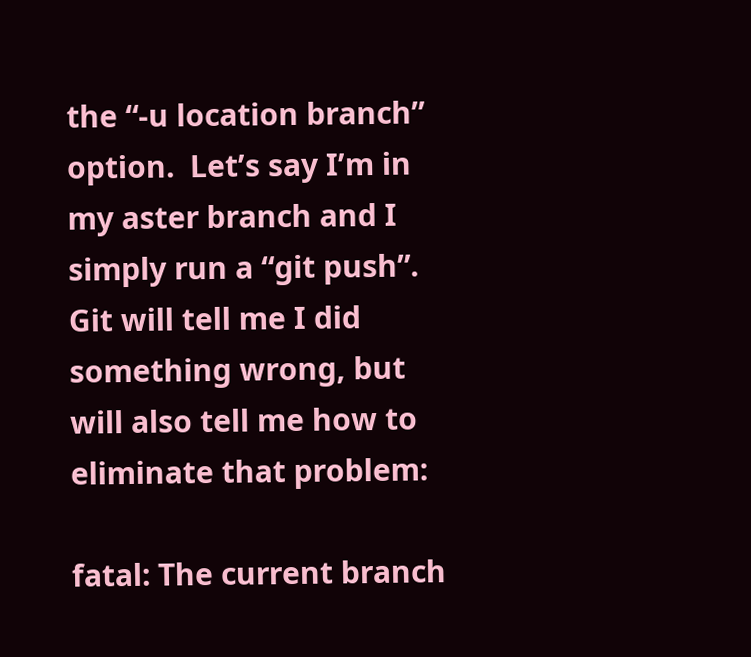the “-u location branch” option.  Let’s say I’m in my aster branch and I simply run a “git push”.  Git will tell me I did something wrong, but will also tell me how to eliminate that problem:

fatal: The current branch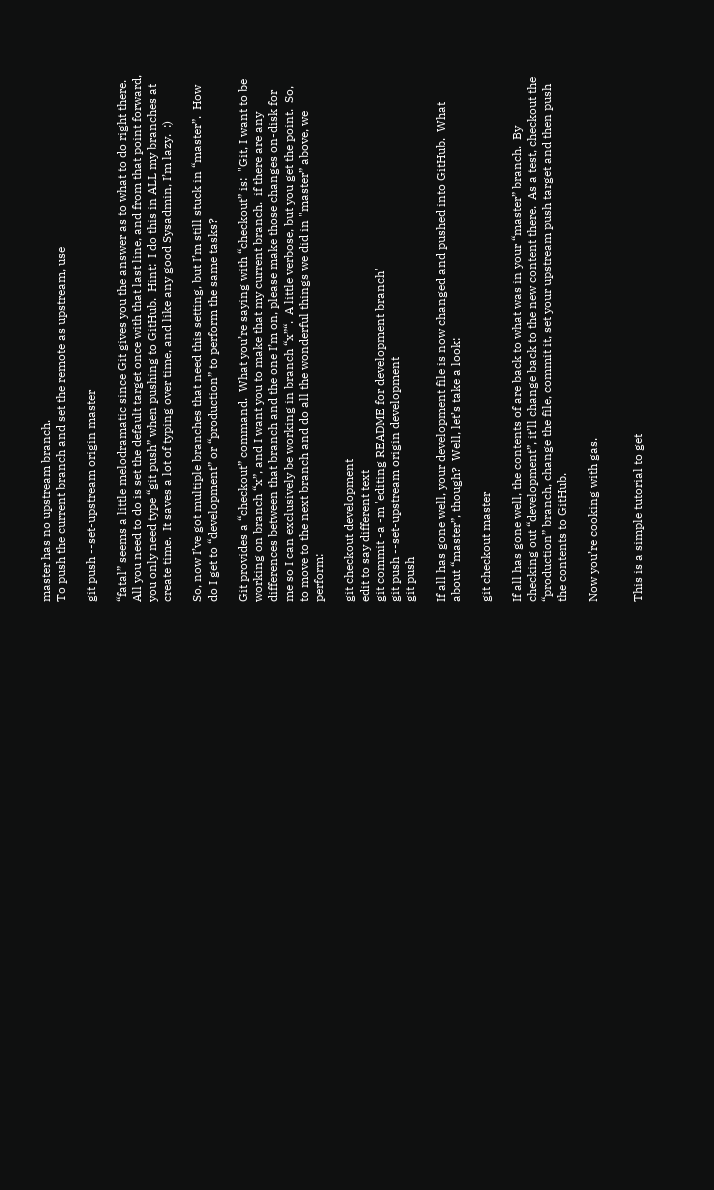master has no upstream branch.
To push the current branch and set the remote as upstream, use

git push --set-upstream origin master

“fatal” seems a little melodramatic since Git gives you the answer as to what to do right there.  All you need to do is set the default target once with that last line, and from that point forward, you only need type “git push” when pushing to GitHub.  Hint:  I do this in ALL my branches at create time.  It saves a lot of typing over time, and like any good Sysadmin, I’m lazy.  :)

So, now I’ve got multiple branches that need this setting, but I’m still stuck in “master”.  How do I get to “development” or “production” to perform the same tasks?

Git provides a “checkout” command.  What you’re saying with “checkout” is:  "Git, I want to be working on branch “x”, and I want you to make that my current branch.  if there are any differences between that branch and the one I’m on, please make those changes on-disk for me so I can exclusively be working in branch “x”“.  A little verbose, but you get the point.  So, to move to the next branch and do all the wonderful things we did in "master” above, we perform:

git checkout development
edit to say different text
git commit -a -m 'editing README for development branch'
git push --set-upstream origin development
git push

If all has gone well, your development file is now changed and pushed into GitHub.  What about “master”, though?  Well, let’s take a look:

git checkout master

If all has gone well, the contents of are back to what was in your “master” branch.  By checking out “development”, it’ll change back to the new content there.  As a test, checkout the “production” branch, change the file, commit it, set your upstream push target and then push the contents to GitHub.

Now you’re cooking with gas.


This is a simple tutorial to get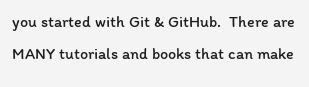you started with Git & GitHub.  There are MANY tutorials and books that can make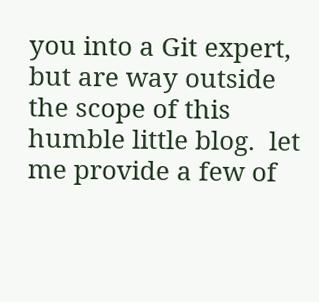you into a Git expert, but are way outside the scope of this humble little blog.  let me provide a few of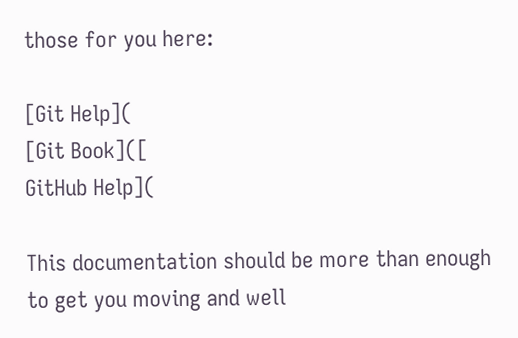those for you here:

[Git Help](
[Git Book]([
GitHub Help](

This documentation should be more than enough to get you moving and well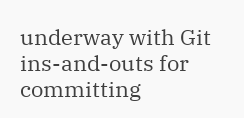underway with Git ins-and-outs for committing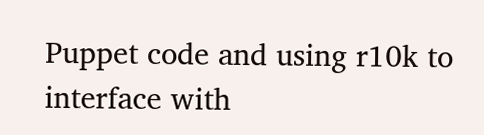Puppet code and using r10k to interface with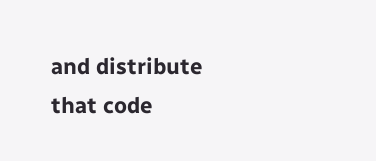and distribute that code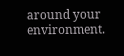around your environment.